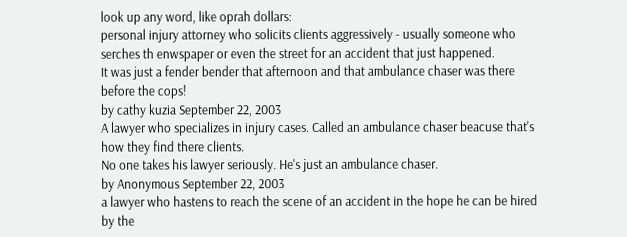look up any word, like oprah dollars:
personal injury attorney who solicits clients aggressively - usually someone who serches th enwspaper or even the street for an accident that just happened.
It was just a fender bender that afternoon and that ambulance chaser was there before the cops!
by cathy kuzia September 22, 2003
A lawyer who specializes in injury cases. Called an ambulance chaser beacuse that's how they find there clients.
No one takes his lawyer seriously. He's just an ambulance chaser.
by Anonymous September 22, 2003
a lawyer who hastens to reach the scene of an accident in the hope he can be hired by the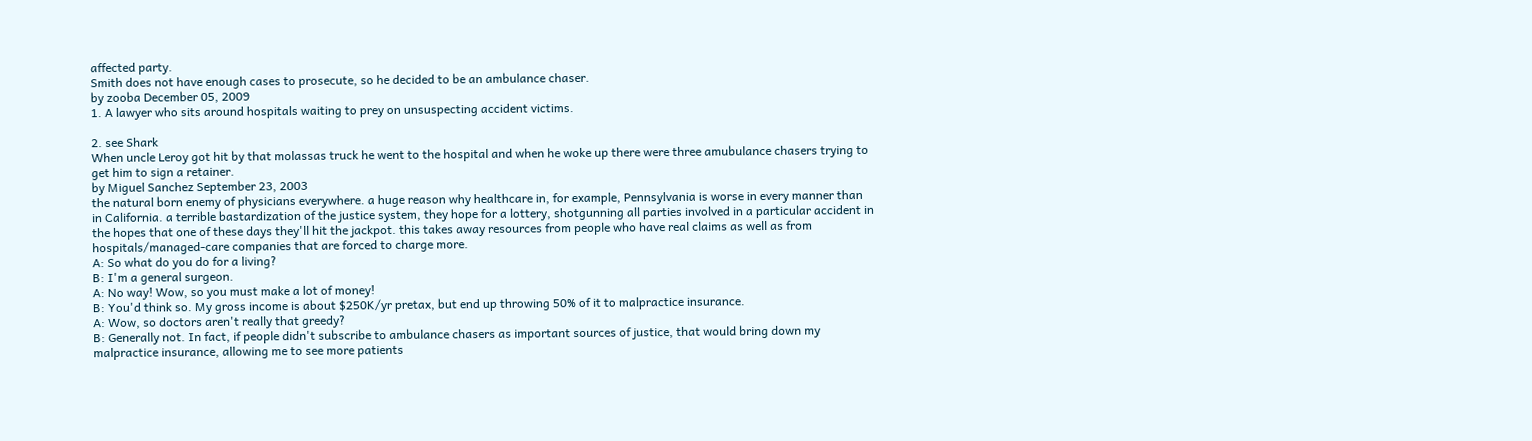affected party.
Smith does not have enough cases to prosecute, so he decided to be an ambulance chaser.
by zooba December 05, 2009
1. A lawyer who sits around hospitals waiting to prey on unsuspecting accident victims.

2. see Shark
When uncle Leroy got hit by that molassas truck he went to the hospital and when he woke up there were three amubulance chasers trying to get him to sign a retainer.
by Miguel Sanchez September 23, 2003
the natural born enemy of physicians everywhere. a huge reason why healthcare in, for example, Pennsylvania is worse in every manner than in California. a terrible bastardization of the justice system, they hope for a lottery, shotgunning all parties involved in a particular accident in the hopes that one of these days they'll hit the jackpot. this takes away resources from people who have real claims as well as from hospitals/managed-care companies that are forced to charge more.
A: So what do you do for a living?
B: I'm a general surgeon.
A: No way! Wow, so you must make a lot of money!
B: You'd think so. My gross income is about $250K/yr pretax, but end up throwing 50% of it to malpractice insurance.
A: Wow, so doctors aren't really that greedy?
B: Generally not. In fact, if people didn't subscribe to ambulance chasers as important sources of justice, that would bring down my malpractice insurance, allowing me to see more patients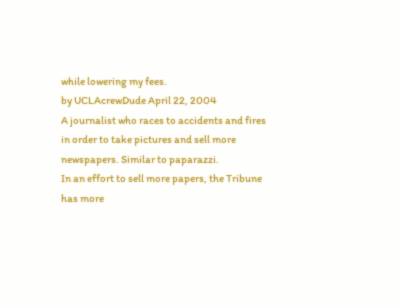while lowering my fees.
by UCLAcrewDude April 22, 2004
A journalist who races to accidents and fires in order to take pictures and sell more newspapers. Similar to paparazzi.
In an effort to sell more papers, the Tribune has more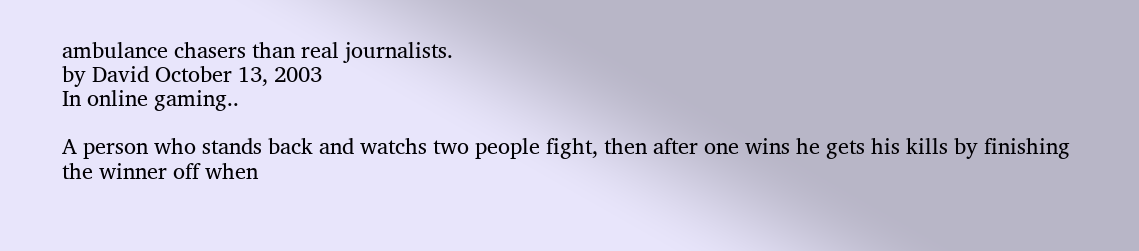ambulance chasers than real journalists.
by David October 13, 2003
In online gaming..

A person who stands back and watchs two people fight, then after one wins he gets his kills by finishing the winner off when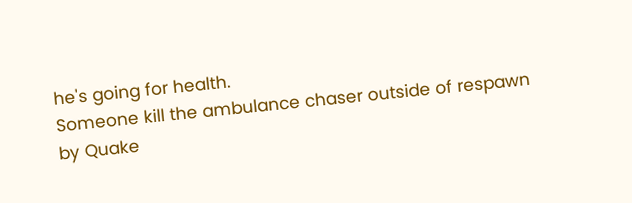he's going for health.
Someone kill the ambulance chaser outside of respawn
by Quake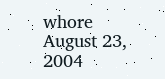whore August 23, 2004